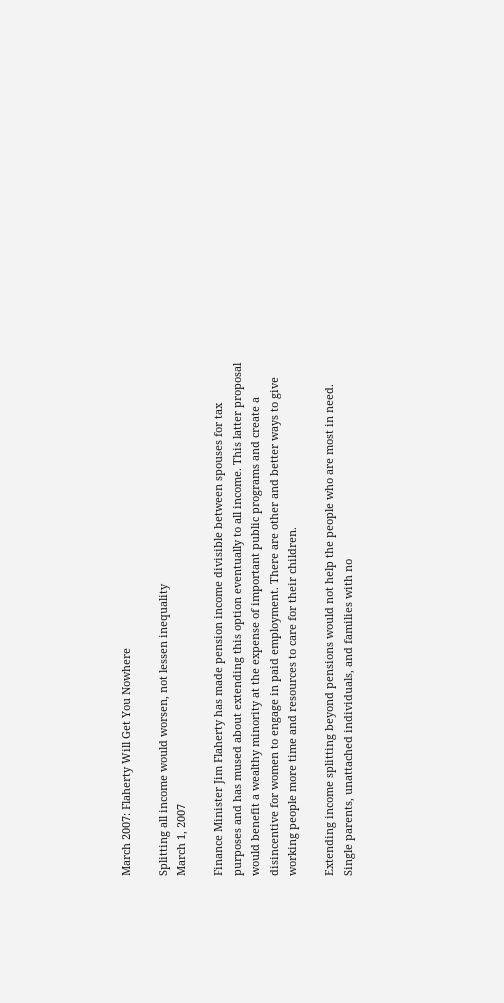March 2007: Flaherty Will Get You Nowhere

Splitting all income would worsen, not lessen inequality
March 1, 2007

Finance Minister Jim Flaherty has made pension income divisible between spouses for tax purposes and has mused about extending this option eventually to all income. This latter proposal would benefit a wealthy minority at the expense of important public programs and create a disincentive for women to engage in paid employment. There are other and better ways to give working people more time and resources to care for their children.

Extending income splitting beyond pensions would not help the people who are most in need. Single parents, unattached individuals, and families with no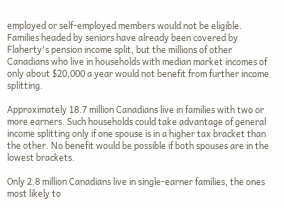employed or self-employed members would not be eligible. Families headed by seniors have already been covered by Flaherty's pension income split, but the millions of other Canadians who live in households with median market incomes of only about $20,000 a year would not benefit from further income splitting.

Approximately 18.7 million Canadians live in families with two or more earners. Such households could take advantage of general income splitting only if one spouse is in a higher tax bracket than the other. No benefit would be possible if both spouses are in the lowest brackets.

Only 2.8 million Canadians live in single-earner families, the ones most likely to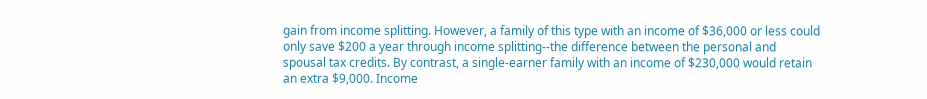gain from income splitting. However, a family of this type with an income of $36,000 or less could only save $200 a year through income splitting--the difference between the personal and spousal tax credits. By contrast, a single-earner family with an income of $230,000 would retain an extra $9,000. Income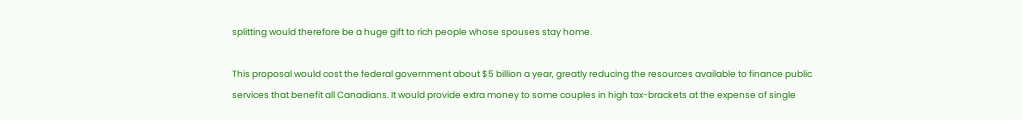splitting would therefore be a huge gift to rich people whose spouses stay home.

This proposal would cost the federal government about $5 billion a year, greatly reducing the resources available to finance public services that benefit all Canadians. It would provide extra money to some couples in high tax-brackets at the expense of single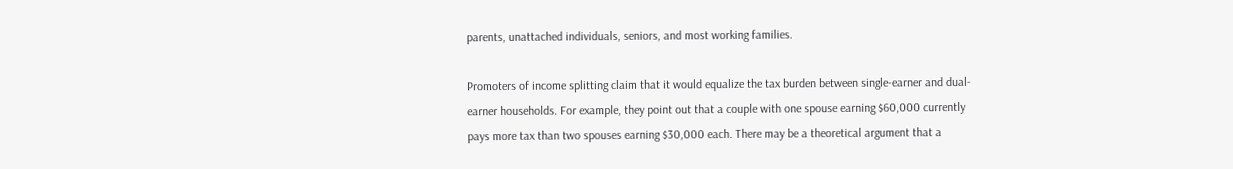parents, unattached individuals, seniors, and most working families.

Promoters of income splitting claim that it would equalize the tax burden between single-earner and dual-earner households. For example, they point out that a couple with one spouse earning $60,000 currently pays more tax than two spouses earning $30,000 each. There may be a theoretical argument that a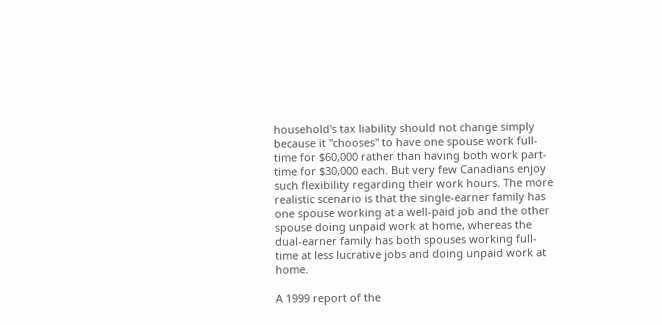household's tax liability should not change simply because it "chooses" to have one spouse work full-time for $60,000 rather than having both work part-time for $30,000 each. But very few Canadians enjoy such flexibility regarding their work hours. The more realistic scenario is that the single-earner family has one spouse working at a well-paid job and the other spouse doing unpaid work at home, whereas the dual-earner family has both spouses working full-time at less lucrative jobs and doing unpaid work at home.

A 1999 report of the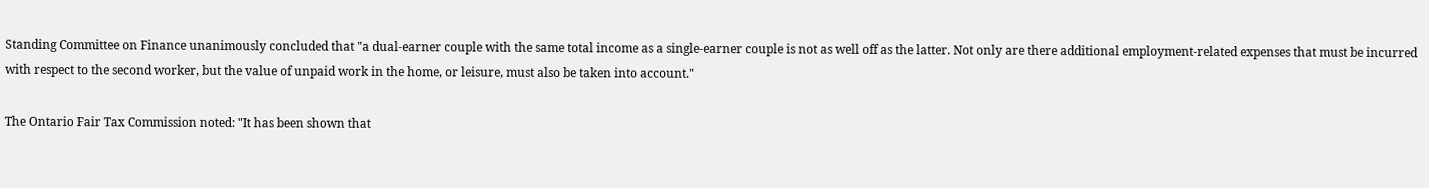Standing Committee on Finance unanimously concluded that "a dual-earner couple with the same total income as a single-earner couple is not as well off as the latter. Not only are there additional employment-related expenses that must be incurred with respect to the second worker, but the value of unpaid work in the home, or leisure, must also be taken into account."

The Ontario Fair Tax Commission noted: "It has been shown that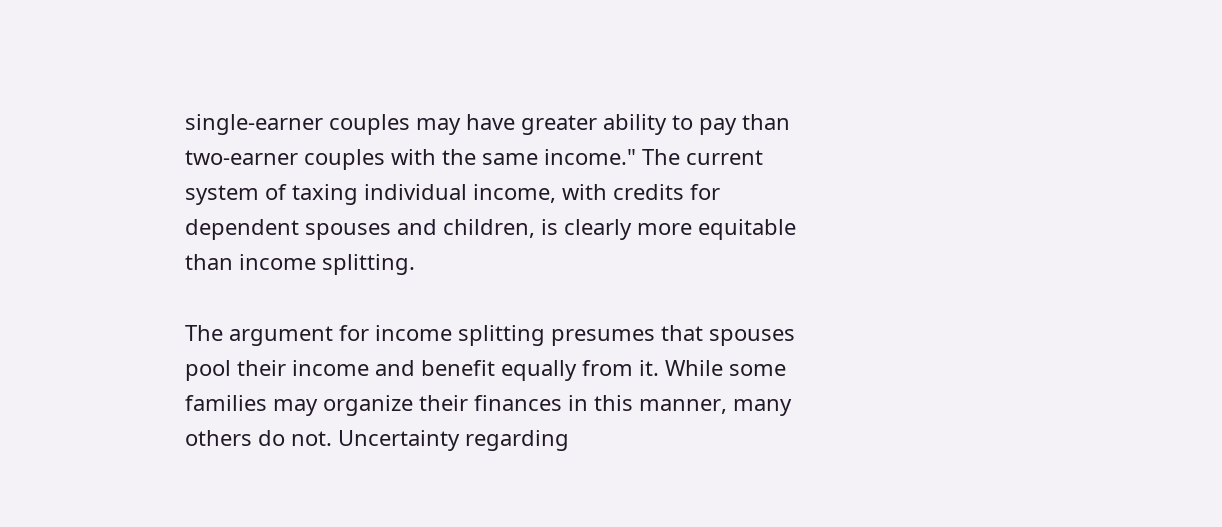single-earner couples may have greater ability to pay than two-earner couples with the same income." The current system of taxing individual income, with credits for dependent spouses and children, is clearly more equitable than income splitting.

The argument for income splitting presumes that spouses pool their income and benefit equally from it. While some families may organize their finances in this manner, many others do not. Uncertainty regarding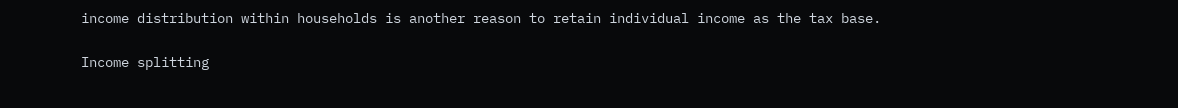income distribution within households is another reason to retain individual income as the tax base.

Income splitting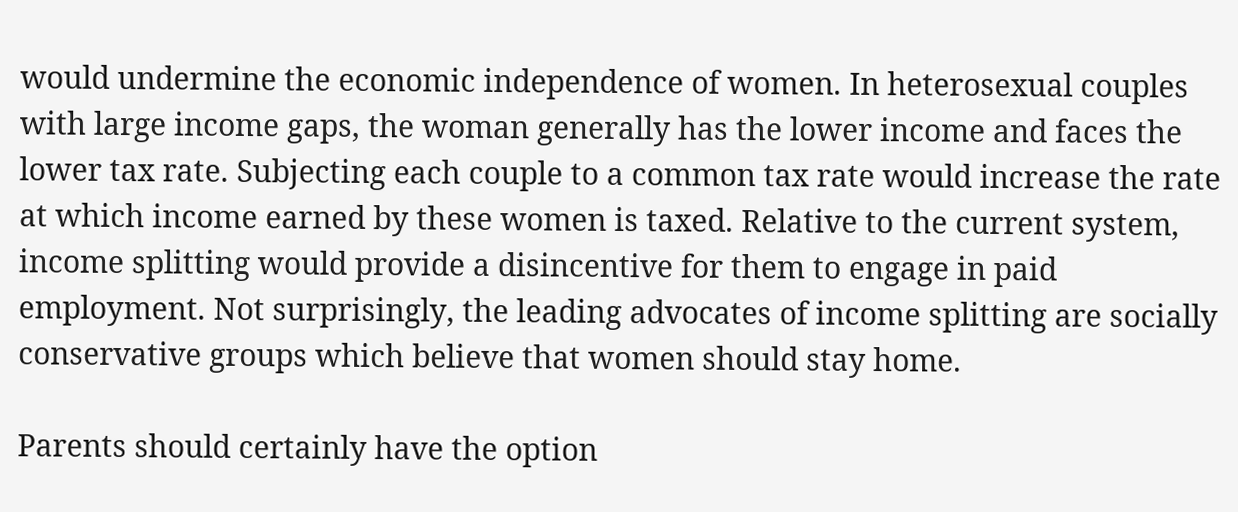would undermine the economic independence of women. In heterosexual couples with large income gaps, the woman generally has the lower income and faces the lower tax rate. Subjecting each couple to a common tax rate would increase the rate at which income earned by these women is taxed. Relative to the current system, income splitting would provide a disincentive for them to engage in paid employment. Not surprisingly, the leading advocates of income splitting are socially conservative groups which believe that women should stay home.

Parents should certainly have the option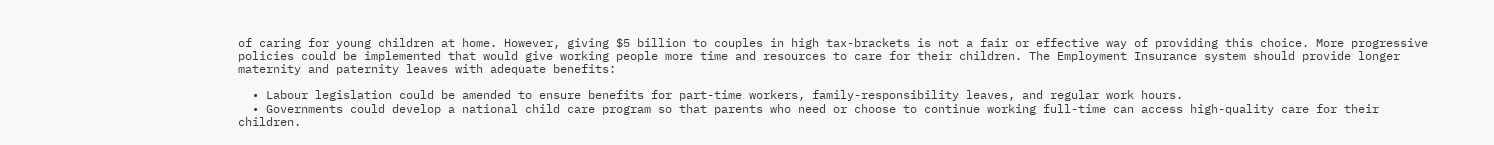of caring for young children at home. However, giving $5 billion to couples in high tax-brackets is not a fair or effective way of providing this choice. More progressive policies could be implemented that would give working people more time and resources to care for their children. The Employment Insurance system should provide longer maternity and paternity leaves with adequate benefits:

  • Labour legislation could be amended to ensure benefits for part-time workers, family-responsibility leaves, and regular work hours.
  • Governments could develop a national child care program so that parents who need or choose to continue working full-time can access high-quality care for their children.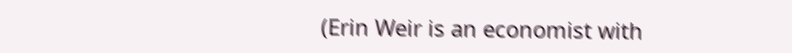(Erin Weir is an economist with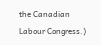the Canadian Labour Congress.)